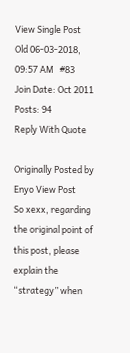View Single Post
Old 06-03-2018, 09:57 AM   #83
Join Date: Oct 2011
Posts: 94
Reply With Quote

Originally Posted by Enyo View Post
So xexx, regarding the original point of this post, please explain the “strategy” when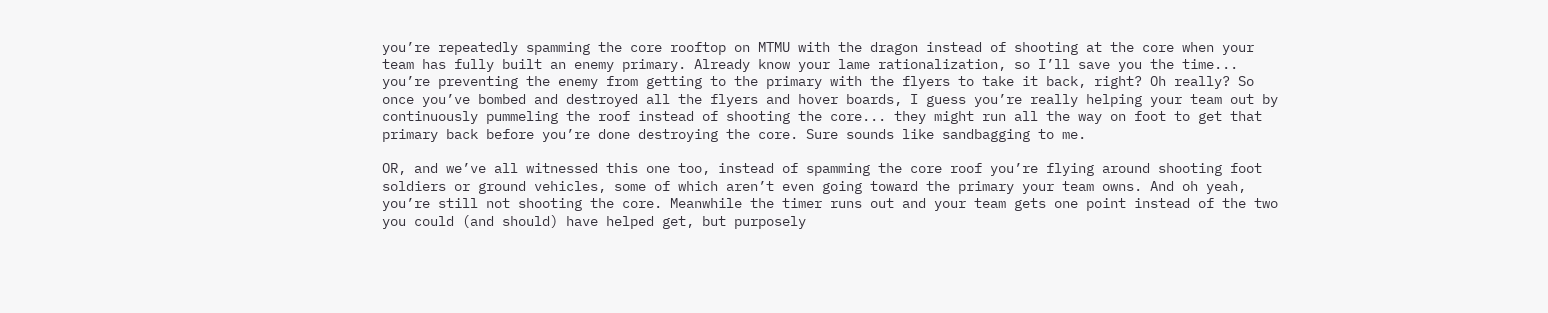you’re repeatedly spamming the core rooftop on MTMU with the dragon instead of shooting at the core when your team has fully built an enemy primary. Already know your lame rationalization, so I’ll save you the time... you’re preventing the enemy from getting to the primary with the flyers to take it back, right? Oh really? So once you’ve bombed and destroyed all the flyers and hover boards, I guess you’re really helping your team out by continuously pummeling the roof instead of shooting the core... they might run all the way on foot to get that primary back before you’re done destroying the core. Sure sounds like sandbagging to me.

OR, and we’ve all witnessed this one too, instead of spamming the core roof you’re flying around shooting foot soldiers or ground vehicles, some of which aren’t even going toward the primary your team owns. And oh yeah, you’re still not shooting the core. Meanwhile the timer runs out and your team gets one point instead of the two you could (and should) have helped get, but purposely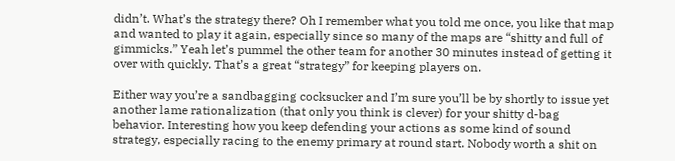didn’t. What’s the strategy there? Oh I remember what you told me once, you like that map and wanted to play it again, especially since so many of the maps are “shitty and full of gimmicks.” Yeah let’s pummel the other team for another 30 minutes instead of getting it over with quickly. That’s a great “strategy” for keeping players on.

Either way you’re a sandbagging cocksucker and I’m sure you’ll be by shortly to issue yet another lame rationalization (that only you think is clever) for your shitty d-bag behavior. Interesting how you keep defending your actions as some kind of sound strategy, especially racing to the enemy primary at round start. Nobody worth a shit on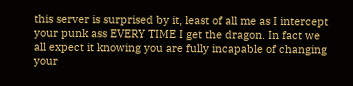this server is surprised by it, least of all me as I intercept your punk ass EVERY TIME I get the dragon. In fact we all expect it knowing you are fully incapable of changing your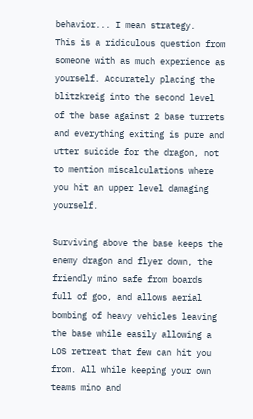behavior... I mean strategy.
This is a ridiculous question from someone with as much experience as yourself. Accurately placing the blitzkreig into the second level of the base against 2 base turrets and everything exiting is pure and utter suicide for the dragon, not to mention miscalculations where you hit an upper level damaging yourself.

Surviving above the base keeps the enemy dragon and flyer down, the friendly mino safe from boards full of goo, and allows aerial bombing of heavy vehicles leaving the base while easily allowing a LOS retreat that few can hit you from. All while keeping your own teams mino and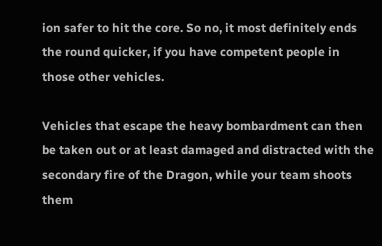ion safer to hit the core. So no, it most definitely ends the round quicker, if you have competent people in those other vehicles.

Vehicles that escape the heavy bombardment can then be taken out or at least damaged and distracted with the secondary fire of the Dragon, while your team shoots them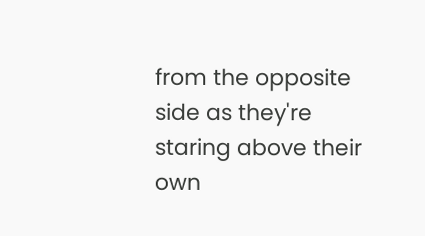from the opposite side as they're staring above their own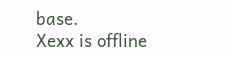base.
Xexx is offline